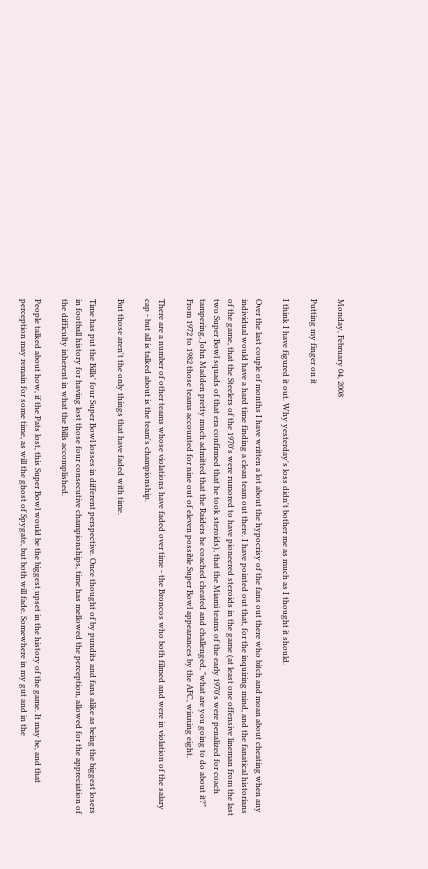Monday, February 04, 2008

Putting my finger on it

I think I have figured it out. Why yesterday's loss didn't bother me as much as I thought it should.

Over the last couple of months I have written a lot about the hypocrisy of the fans out there who bitch and moan about cheating when any individual would have a hard time finding a clean team out there. I have pointed out that, for the inquiring mind, and the fanatical historians of the game, that the Steelers of the 1970's were rumored to have pioneered steroids in the game (at least one offensive lineman from the last two Super Bowl squads of that era confirmed that he took steroids), that the Miami teams of the early 1970's were penalized for coach tampering, John Madden pretty much admitted that the Raiders he coached cheated and challenged, "what are you going to do about it?" From 1972 to 1982 those teams accounted for nine out of eleven possible Super Bowl appearances by the AFC, winning eight.

There are a number of other teams whose violations have faded over time - the Broncos who both filmed and were in violation of the salary cap - but all is talked about is the team's championship.

But those aren't the only things that have faded with time.

Time has put the Bills' four Super Bowl losses in different perspective. Once thought of by pundits and fans alike as being the biggest losers in football history for having lost those four consecutive championships, time has mellowed the perception, allowed for the appreciation of the difficulty inherent in what the Bills accomplished.

People talked about how, if the Pats lost, this Super Bowl would be the biggest upset in the history of the game. It may be, and that perception may remain for some time, as will the ghost of Spygate, but both will fade. Somewhere in my gut and in the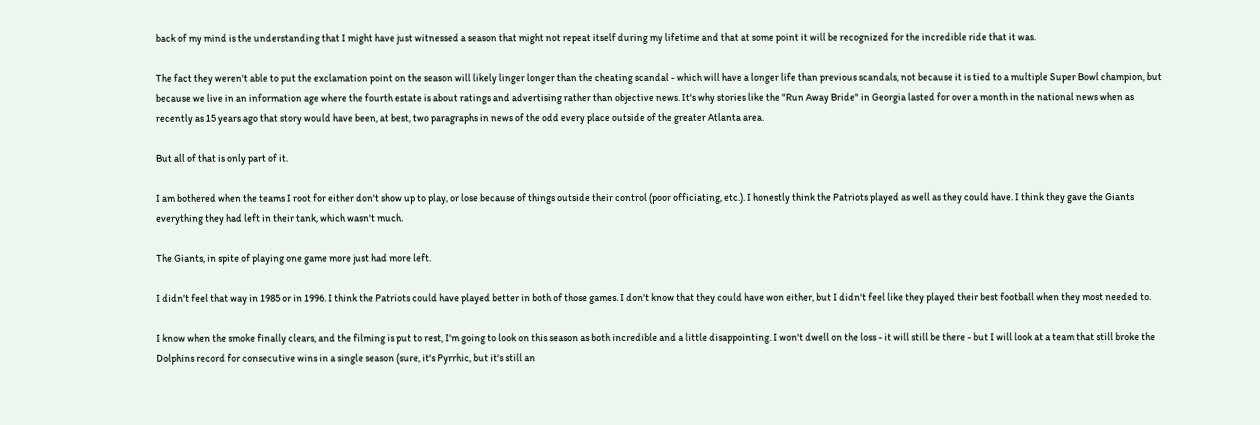back of my mind is the understanding that I might have just witnessed a season that might not repeat itself during my lifetime and that at some point it will be recognized for the incredible ride that it was.

The fact they weren't able to put the exclamation point on the season will likely linger longer than the cheating scandal - which will have a longer life than previous scandals, not because it is tied to a multiple Super Bowl champion, but because we live in an information age where the fourth estate is about ratings and advertising rather than objective news. It's why stories like the "Run Away Bride" in Georgia lasted for over a month in the national news when as recently as 15 years ago that story would have been, at best, two paragraphs in news of the odd every place outside of the greater Atlanta area.

But all of that is only part of it.

I am bothered when the teams I root for either don't show up to play, or lose because of things outside their control (poor officiating, etc.). I honestly think the Patriots played as well as they could have. I think they gave the Giants everything they had left in their tank, which wasn't much.

The Giants, in spite of playing one game more just had more left.

I didn't feel that way in 1985 or in 1996. I think the Patriots could have played better in both of those games. I don't know that they could have won either, but I didn't feel like they played their best football when they most needed to.

I know when the smoke finally clears, and the filming is put to rest, I'm going to look on this season as both incredible and a little disappointing. I won't dwell on the loss - it will still be there - but I will look at a team that still broke the Dolphins record for consecutive wins in a single season (sure, it's Pyrrhic, but it's still an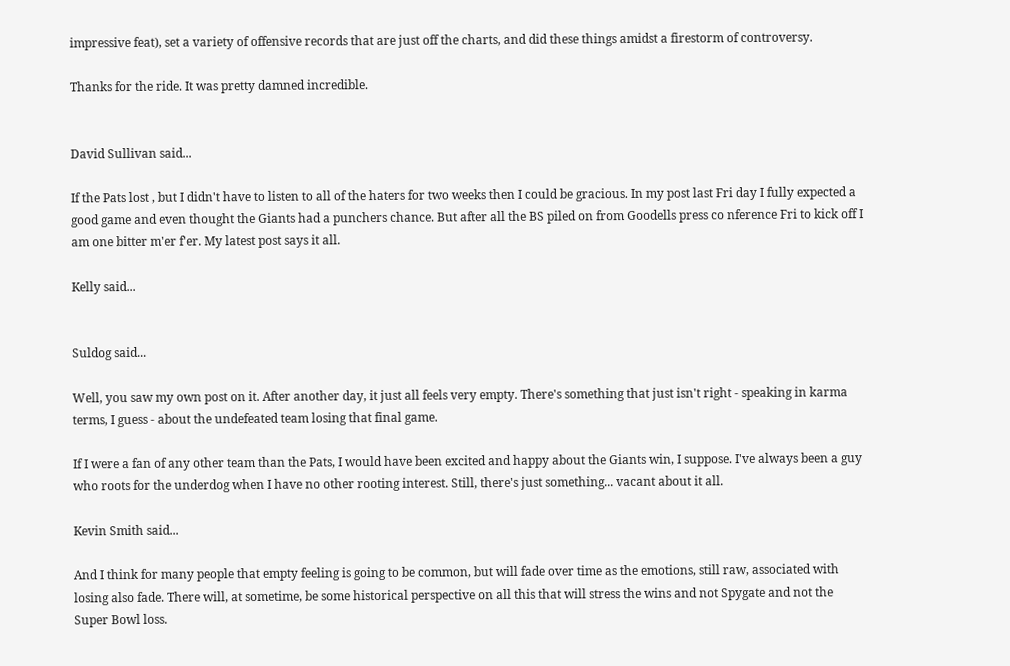impressive feat), set a variety of offensive records that are just off the charts, and did these things amidst a firestorm of controversy.

Thanks for the ride. It was pretty damned incredible.


David Sullivan said...

If the Pats lost , but I didn't have to listen to all of the haters for two weeks then I could be gracious. In my post last Fri day I fully expected a good game and even thought the Giants had a punchers chance. But after all the BS piled on from Goodells press co nference Fri to kick off I am one bitter m'er f'er. My latest post says it all.

Kelly said...


Suldog said...

Well, you saw my own post on it. After another day, it just all feels very empty. There's something that just isn't right - speaking in karma terms, I guess - about the undefeated team losing that final game.

If I were a fan of any other team than the Pats, I would have been excited and happy about the Giants win, I suppose. I've always been a guy who roots for the underdog when I have no other rooting interest. Still, there's just something... vacant about it all.

Kevin Smith said...

And I think for many people that empty feeling is going to be common, but will fade over time as the emotions, still raw, associated with losing also fade. There will, at sometime, be some historical perspective on all this that will stress the wins and not Spygate and not the Super Bowl loss.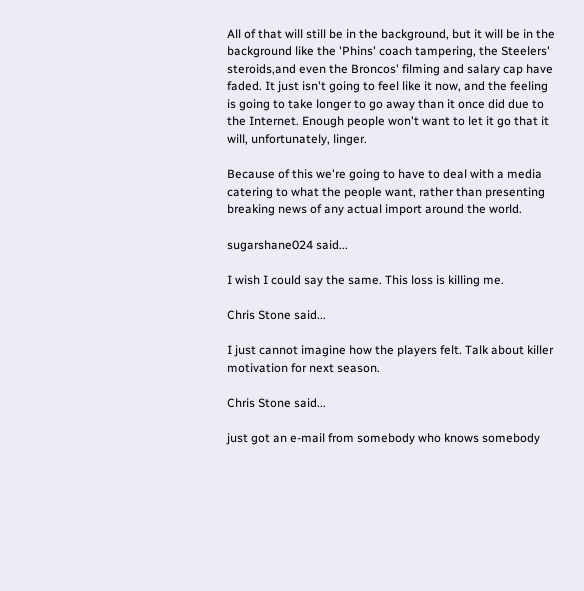All of that will still be in the background, but it will be in the background like the 'Phins' coach tampering, the Steelers' steroids,and even the Broncos' filming and salary cap have faded. It just isn't going to feel like it now, and the feeling is going to take longer to go away than it once did due to the Internet. Enough people won't want to let it go that it will, unfortunately, linger.

Because of this we're going to have to deal with a media catering to what the people want, rather than presenting breaking news of any actual import around the world.

sugarshane024 said...

I wish I could say the same. This loss is killing me.

Chris Stone said...

I just cannot imagine how the players felt. Talk about killer motivation for next season.

Chris Stone said...

just got an e-mail from somebody who knows somebody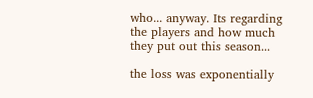who... anyway. Its regarding the players and how much they put out this season...

the loss was exponentially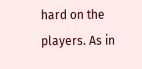hard on the players. As in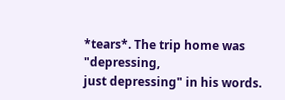*tears*. The trip home was "depressing,
just depressing" in his words.